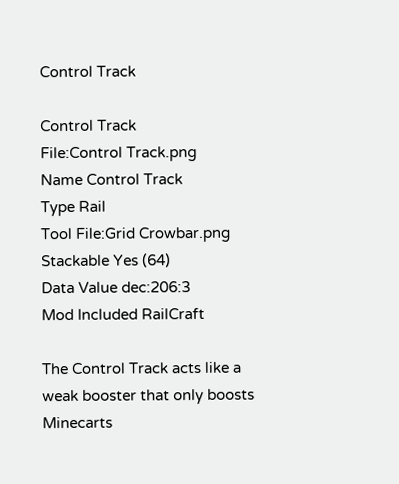Control Track

Control Track
File:Control Track.png
Name Control Track
Type Rail
Tool File:Grid Crowbar.png
Stackable Yes (64)
Data Value dec:206:3
Mod Included RailCraft

The Control Track acts like a weak booster that only boosts Minecarts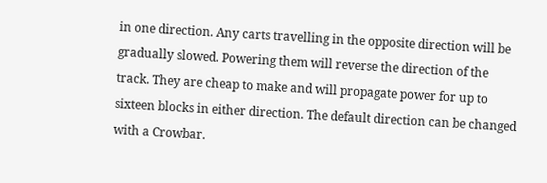in one direction. Any carts travelling in the opposite direction will be gradually slowed. Powering them will reverse the direction of the track. They are cheap to make and will propagate power for up to sixteen blocks in either direction. The default direction can be changed with a Crowbar.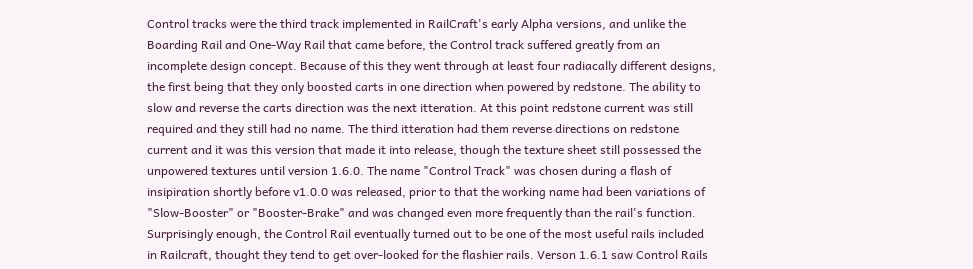Control tracks were the third track implemented in RailCraft's early Alpha versions, and unlike the Boarding Rail and One-Way Rail that came before, the Control track suffered greatly from an incomplete design concept. Because of this they went through at least four radiacally different designs, the first being that they only boosted carts in one direction when powered by redstone. The ability to slow and reverse the carts direction was the next itteration. At this point redstone current was still required and they still had no name. The third itteration had them reverse directions on redstone current and it was this version that made it into release, though the texture sheet still possessed the unpowered textures until version 1.6.0. The name "Control Track" was chosen during a flash of insipiration shortly before v1.0.0 was released, prior to that the working name had been variations of "Slow-Booster" or "Booster-Brake" and was changed even more frequently than the rail's function. Surprisingly enough, the Control Rail eventually turned out to be one of the most useful rails included in Railcraft, thought they tend to get over-looked for the flashier rails. Verson 1.6.1 saw Control Rails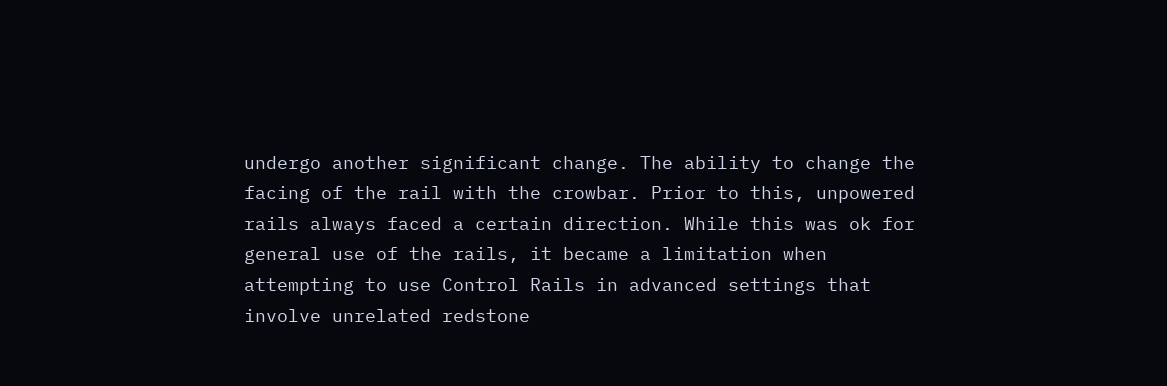undergo another significant change. The ability to change the facing of the rail with the crowbar. Prior to this, unpowered rails always faced a certain direction. While this was ok for general use of the rails, it became a limitation when attempting to use Control Rails in advanced settings that involve unrelated redstone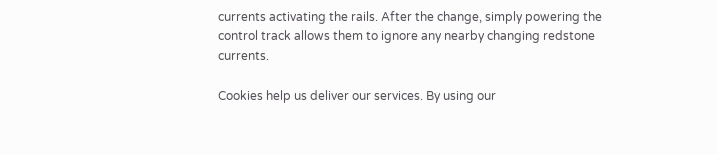currents activating the rails. After the change, simply powering the control track allows them to ignore any nearby changing redstone currents.

Cookies help us deliver our services. By using our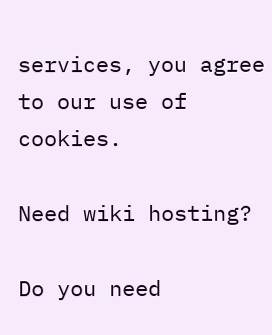services, you agree to our use of cookies.

Need wiki hosting?

Do you need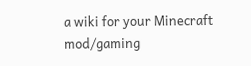a wiki for your Minecraft mod/gaming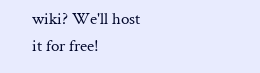wiki? We'll host it for free!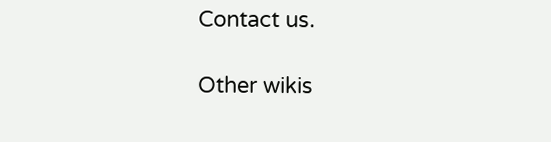Contact us.

Other wikis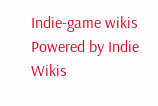Indie-game wikis
Powered by Indie Wikis